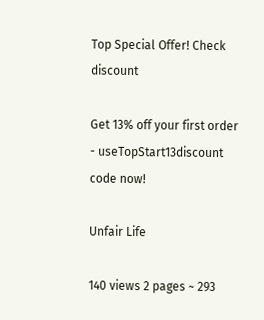Top Special Offer! Check discount

Get 13% off your first order - useTopStart13discount code now!

Unfair Life

140 views 2 pages ~ 293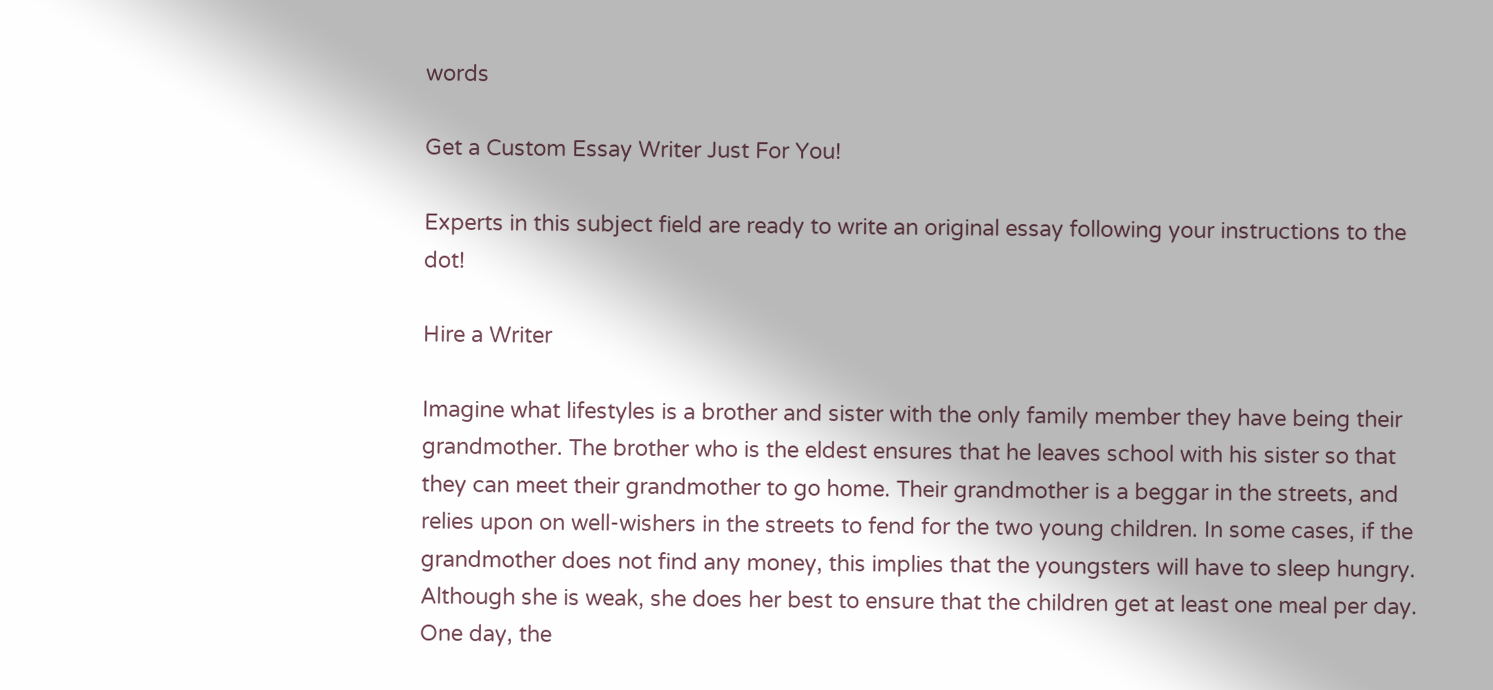words

Get a Custom Essay Writer Just For You!

Experts in this subject field are ready to write an original essay following your instructions to the dot!

Hire a Writer

Imagine what lifestyles is a brother and sister with the only family member they have being their grandmother. The brother who is the eldest ensures that he leaves school with his sister so that they can meet their grandmother to go home. Their grandmother is a beggar in the streets, and relies upon on well-wishers in the streets to fend for the two young children. In some cases, if the grandmother does not find any money, this implies that the youngsters will have to sleep hungry. Although she is weak, she does her best to ensure that the children get at least one meal per day.
One day, the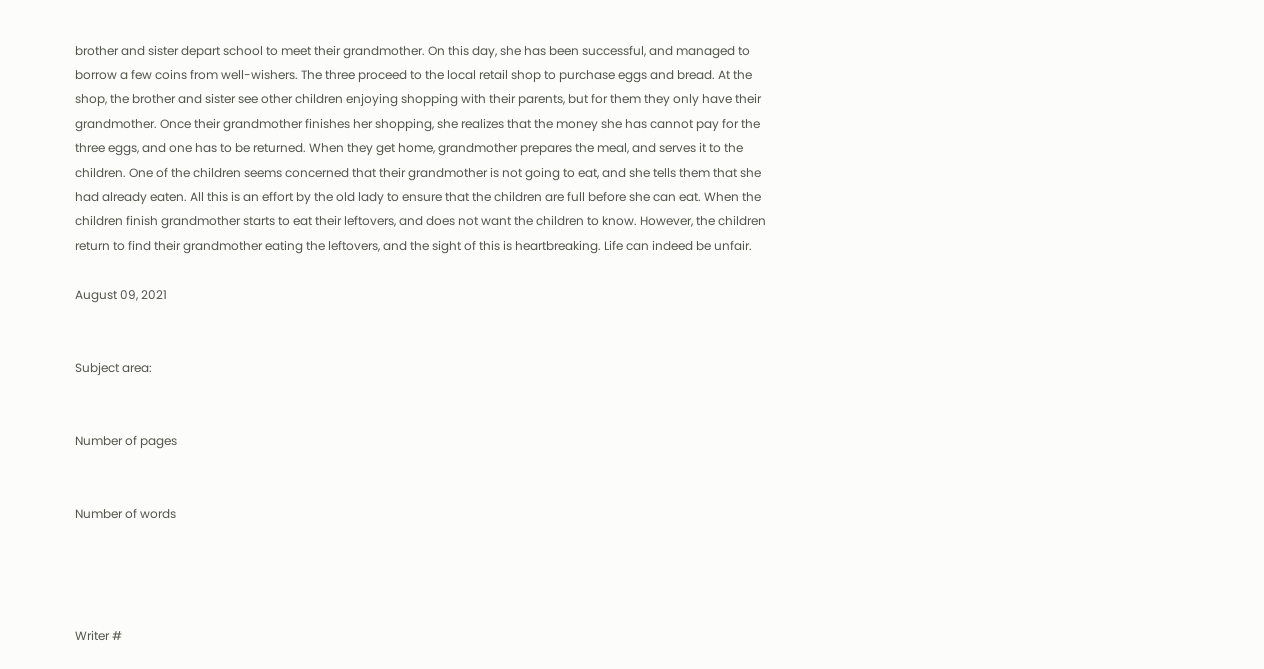brother and sister depart school to meet their grandmother. On this day, she has been successful, and managed to borrow a few coins from well-wishers. The three proceed to the local retail shop to purchase eggs and bread. At the shop, the brother and sister see other children enjoying shopping with their parents, but for them they only have their grandmother. Once their grandmother finishes her shopping, she realizes that the money she has cannot pay for the three eggs, and one has to be returned. When they get home, grandmother prepares the meal, and serves it to the children. One of the children seems concerned that their grandmother is not going to eat, and she tells them that she had already eaten. All this is an effort by the old lady to ensure that the children are full before she can eat. When the children finish grandmother starts to eat their leftovers, and does not want the children to know. However, the children return to find their grandmother eating the leftovers, and the sight of this is heartbreaking. Life can indeed be unfair.

August 09, 2021


Subject area:


Number of pages


Number of words




Writer #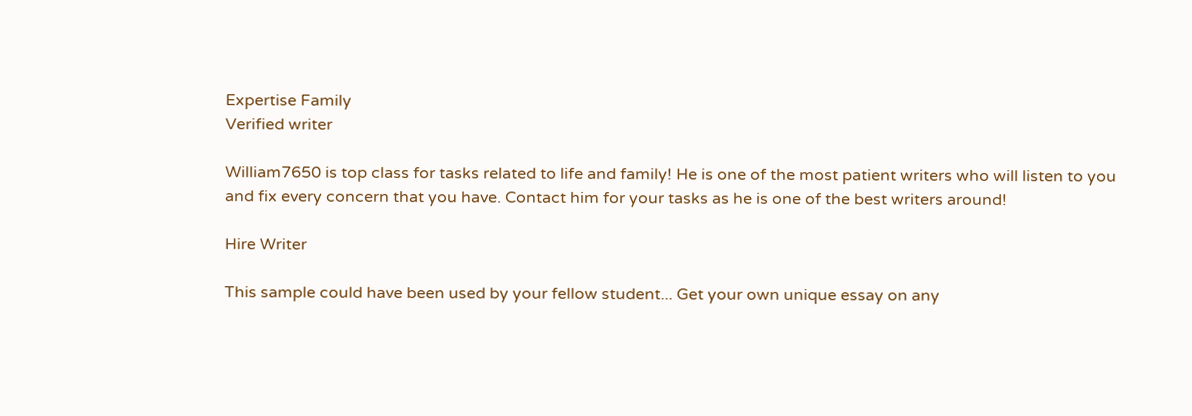Expertise Family
Verified writer

William7650 is top class for tasks related to life and family! He is one of the most patient writers who will listen to you and fix every concern that you have. Contact him for your tasks as he is one of the best writers around!

Hire Writer

This sample could have been used by your fellow student... Get your own unique essay on any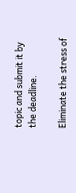topic and submit it by the deadline.

Eliminate the stress of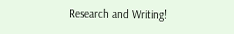Research and Writing!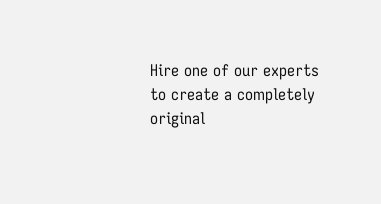Hire one of our experts to create a completely original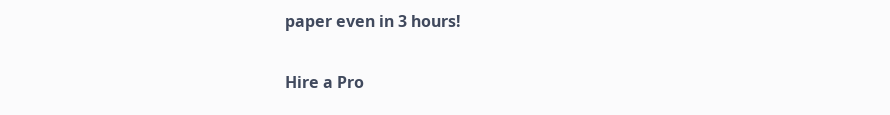paper even in 3 hours!

Hire a Pro